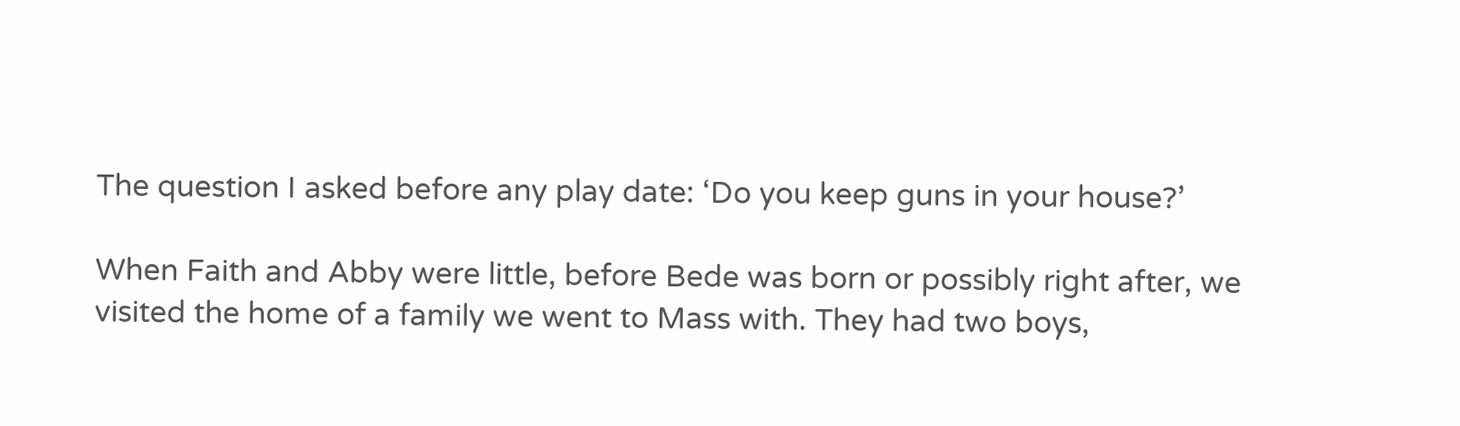The question I asked before any play date: ‘Do you keep guns in your house?’

When Faith and Abby were little, before Bede was born or possibly right after, we visited the home of a family we went to Mass with. They had two boys,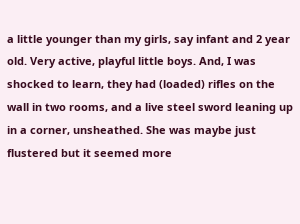a little younger than my girls, say infant and 2 year old. Very active, playful little boys. And, I was shocked to learn, they had (loaded) rifles on the wall in two rooms, and a live steel sword leaning up in a corner, unsheathed. She was maybe just flustered but it seemed more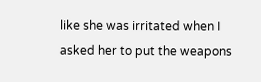like she was irritated when I asked her to put the weapons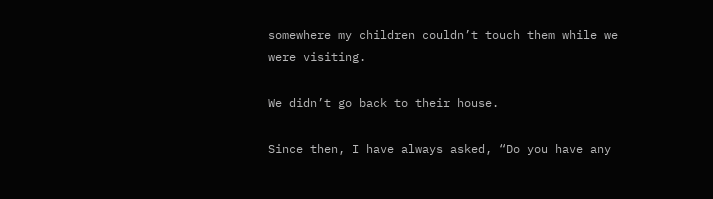somewhere my children couldn’t touch them while we were visiting.

We didn’t go back to their house.

Since then, I have always asked, “Do you have any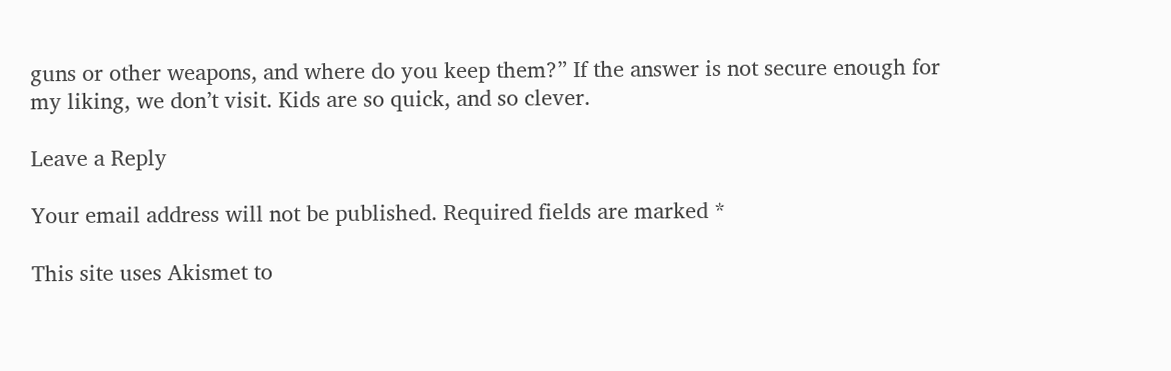guns or other weapons, and where do you keep them?” If the answer is not secure enough for my liking, we don’t visit. Kids are so quick, and so clever.

Leave a Reply

Your email address will not be published. Required fields are marked *

This site uses Akismet to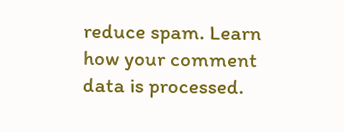reduce spam. Learn how your comment data is processed.